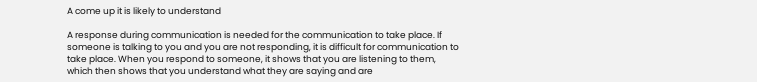A come up it is likely to understand

A response during communication is needed for the communication to take place. If someone is talking to you and you are not responding, it is difficult for communication to take place. When you respond to someone, it shows that you are listening to them, which then shows that you understand what they are saying and are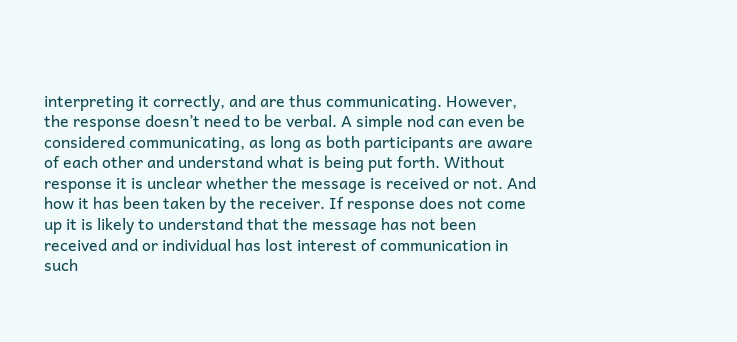interpreting it correctly, and are thus communicating. However, the response doesn’t need to be verbal. A simple nod can even be considered communicating, as long as both participants are aware of each other and understand what is being put forth. Without response it is unclear whether the message is received or not. And how it has been taken by the receiver. If response does not come up it is likely to understand that the message has not been received and or individual has lost interest of communication in such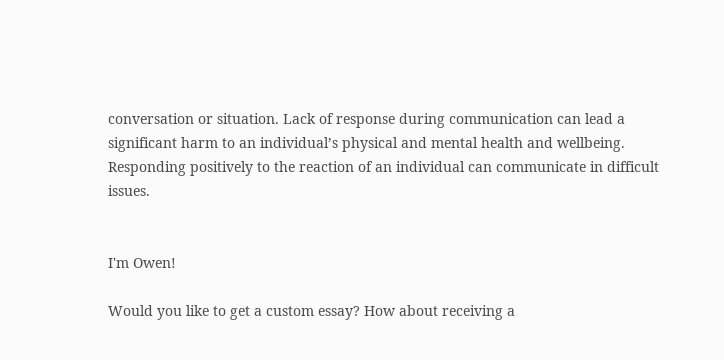conversation or situation. Lack of response during communication can lead a significant harm to an individual’s physical and mental health and wellbeing. Responding positively to the reaction of an individual can communicate in difficult issues.


I'm Owen!

Would you like to get a custom essay? How about receiving a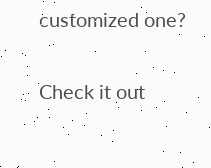customized one?

Check it out